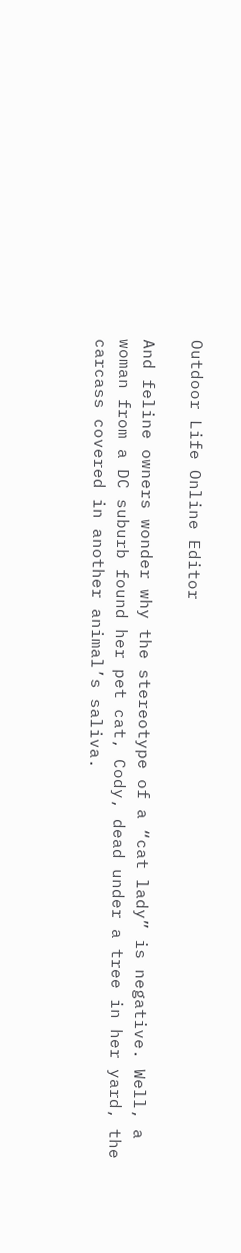Outdoor Life Online Editor

And feline owners wonder why the stereotype of a “cat lady” is negative. Well, a woman from a DC suburb found her pet cat, Cody, dead under a tree in her yard, the carcass covered in another animal’s saliva.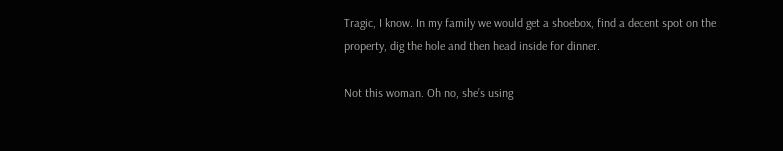Tragic, I know. In my family we would get a shoebox, find a decent spot on the property, dig the hole and then head inside for dinner.

Not this woman. Oh no, she’s using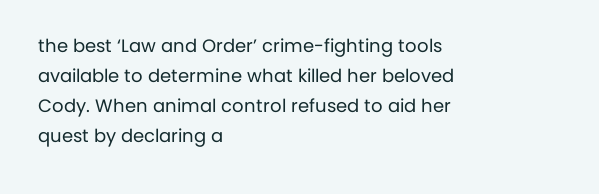the best ‘Law and Order’ crime-fighting tools available to determine what killed her beloved Cody. When animal control refused to aid her quest by declaring a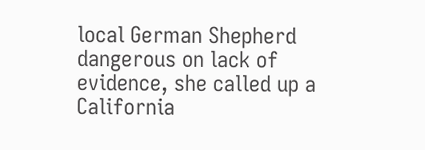local German Shepherd dangerous on lack of evidence, she called up a California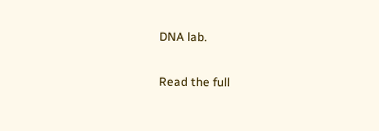DNA lab.

Read the full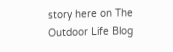story here on The Outdoor Life Blog